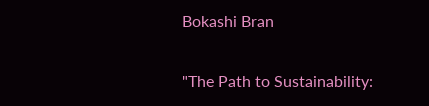Bokashi Bran

"The Path to Sustainability: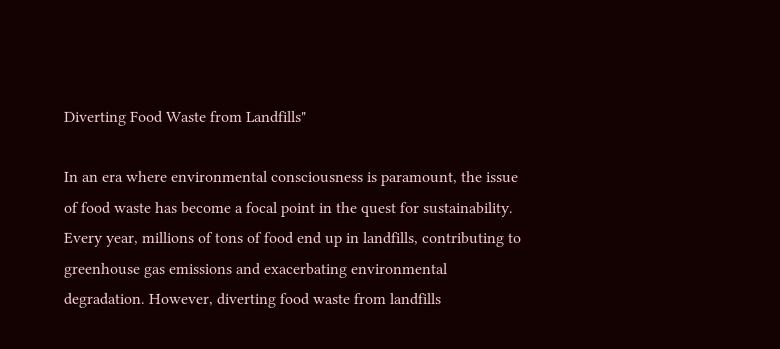Diverting Food Waste from Landfills"

In an era where environmental consciousness is paramount, the issue of food waste has become a focal point in the quest for sustainability. Every year, millions of tons of food end up in landfills, contributing to greenhouse gas emissions and exacerbating environmental degradation. However, diverting food waste from landfills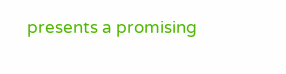presents a promising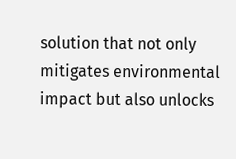solution that not only mitigates environmental impact but also unlocks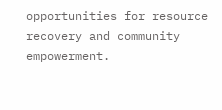opportunities for resource recovery and community empowerment.